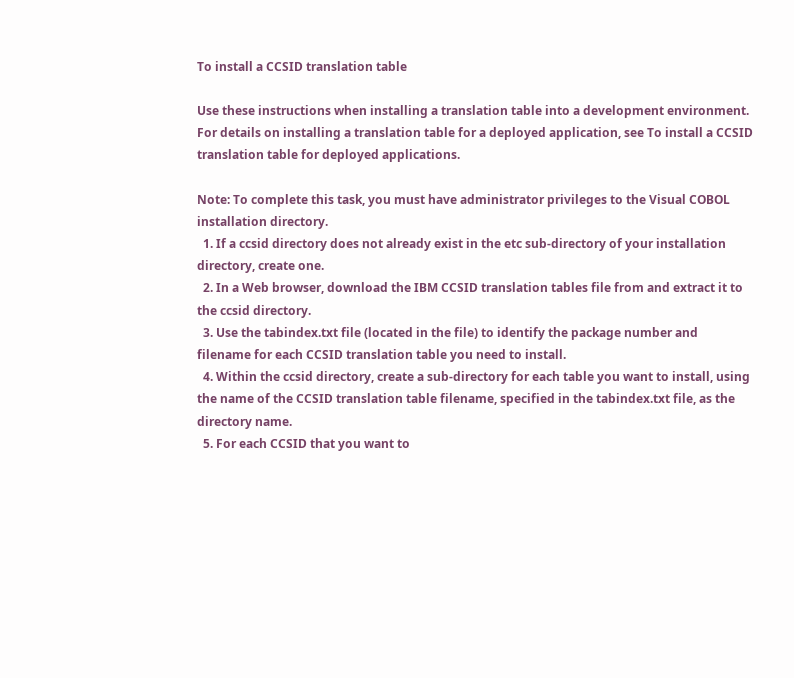To install a CCSID translation table

Use these instructions when installing a translation table into a development environment. For details on installing a translation table for a deployed application, see To install a CCSID translation table for deployed applications.

Note: To complete this task, you must have administrator privileges to the Visual COBOL installation directory.
  1. If a ccsid directory does not already exist in the etc sub-directory of your installation directory, create one.
  2. In a Web browser, download the IBM CCSID translation tables file from and extract it to the ccsid directory.
  3. Use the tabindex.txt file (located in the file) to identify the package number and filename for each CCSID translation table you need to install.
  4. Within the ccsid directory, create a sub-directory for each table you want to install, using the name of the CCSID translation table filename, specified in the tabindex.txt file, as the directory name.
  5. For each CCSID that you want to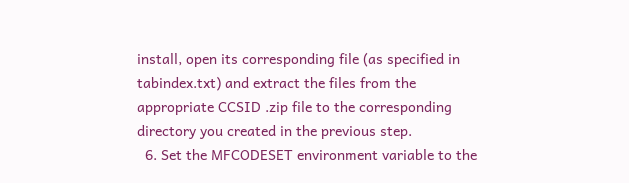install, open its corresponding file (as specified in tabindex.txt) and extract the files from the appropriate CCSID .zip file to the corresponding directory you created in the previous step.
  6. Set the MFCODESET environment variable to the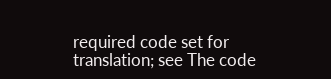required code set for translation; see The code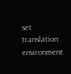set translation environment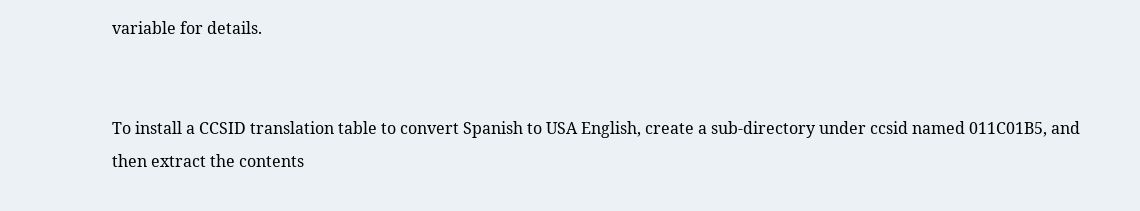variable for details.


To install a CCSID translation table to convert Spanish to USA English, create a sub-directory under ccsid named 011C01B5, and then extract the contents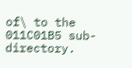of\ to the 011C01B5 sub-directory.